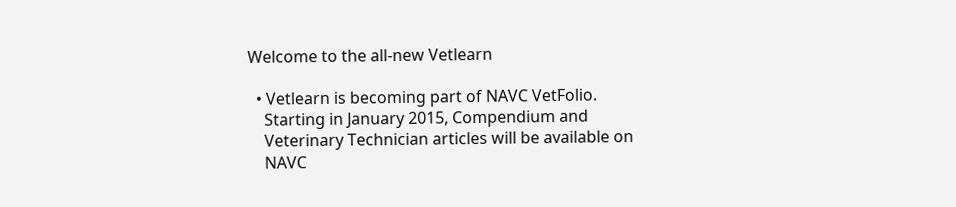Welcome to the all-new Vetlearn

  • Vetlearn is becoming part of NAVC VetFolio.
    Starting in January 2015, Compendium and
    Veterinary Technician articles will be available on
    NAVC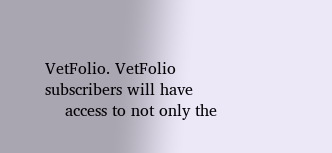VetFolio. VetFolio subscribers will have
    access to not only the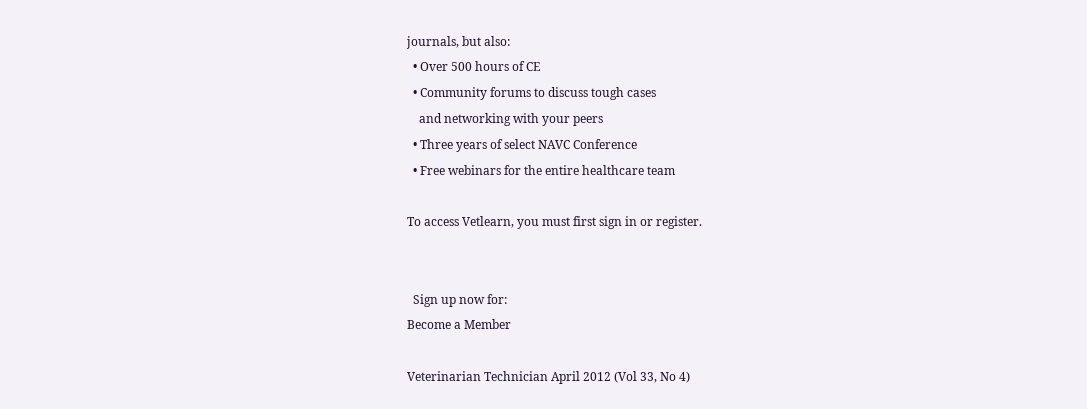journals, but also:
  • Over 500 hours of CE
  • Community forums to discuss tough cases
    and networking with your peers
  • Three years of select NAVC Conference
  • Free webinars for the entire healthcare team

To access Vetlearn, you must first sign in or register.


  Sign up now for:
Become a Member

Veterinarian Technician April 2012 (Vol 33, No 4)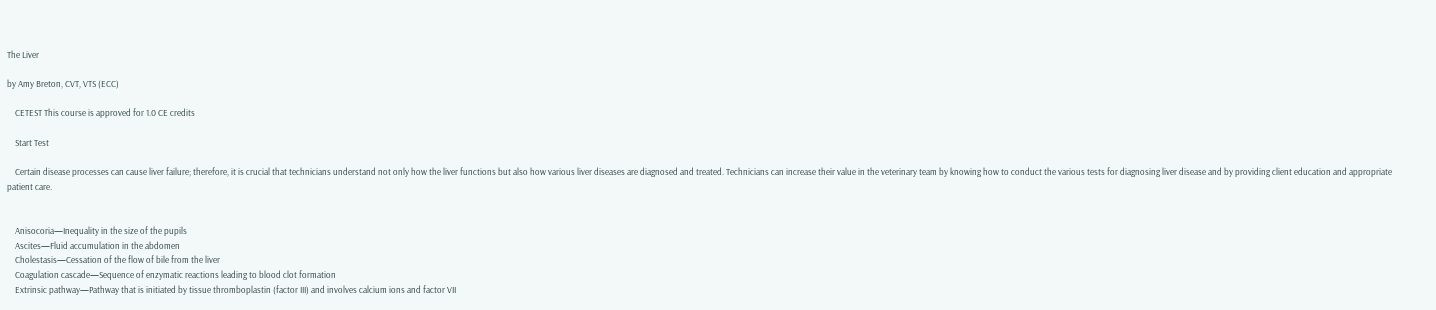The Liver

by Amy Breton, CVT, VTS (ECC)

    CETEST This course is approved for 1.0 CE credits

    Start Test

    Certain disease processes can cause liver failure; therefore, it is crucial that technicians understand not only how the liver functions but also how various liver diseases are diagnosed and treated. Technicians can increase their value in the veterinary team by knowing how to conduct the various tests for diagnosing liver disease and by providing client education and appropriate patient care.


    Anisocoria—Inequality in the size of the pupils
    Ascites—Fluid accumulation in the abdomen
    Cholestasis—Cessation of the flow of bile from the liver
    Coagulation cascade—Sequence of enzymatic reactions leading to blood clot formation
    Extrinsic pathway—Pathway that is initiated by tissue thromboplastin (factor III) and involves calcium ions and factor VII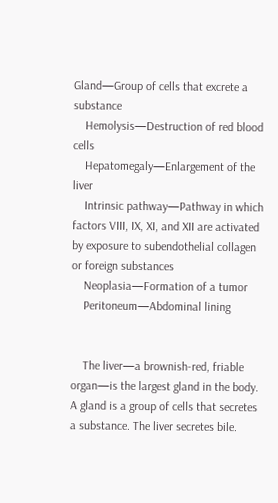Gland—Group of cells that excrete a substance
    Hemolysis—Destruction of red blood cells
    Hepatomegaly—Enlargement of the liver
    Intrinsic pathway—Pathway in which factors VIII, IX, XI, and XII are activated by exposure to subendothelial collagen or foreign substances
    Neoplasia—Formation of a tumor
    Peritoneum—Abdominal lining


    The liver—a brownish-red, friable organ—is the largest gland in the body. A gland is a group of cells that secretes a substance. The liver secretes bile.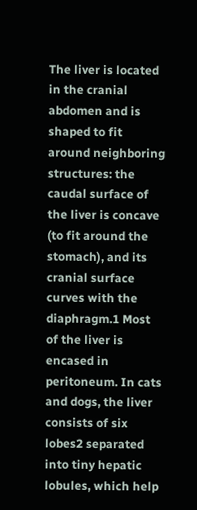The liver is located in the cranial abdomen and is shaped to fit around neighboring structures: the caudal surface of the liver is concave (to fit around the stomach), and its cranial surface curves with the diaphragm.1 Most of the liver is encased in peritoneum. In cats and dogs, the liver consists of six lobes2 separated into tiny hepatic lobules, which help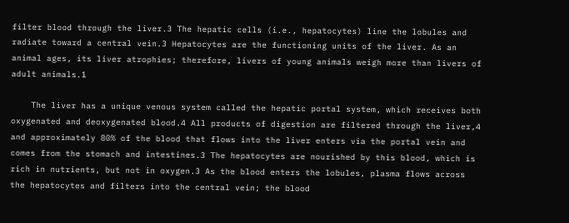filter blood through the liver.3 The hepatic cells (i.e., hepatocytes) line the lobules and radiate toward a central vein.3 Hepatocytes are the functioning units of the liver. As an animal ages, its liver atrophies; therefore, livers of young animals weigh more than livers of adult animals.1

    The liver has a unique venous system called the hepatic portal system, which receives both oxygenated and deoxygenated blood.4 All products of digestion are filtered through the liver,4 and approximately 80% of the blood that flows into the liver enters via the portal vein and comes from the stomach and intestines.3 The hepatocytes are nourished by this blood, which is rich in nutrients, but not in oxygen.3 As the blood enters the lobules, plasma flows across the hepatocytes and filters into the central vein; the blood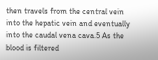then travels from the central vein into the hepatic vein and eventually into the caudal vena cava.5 As the blood is filtered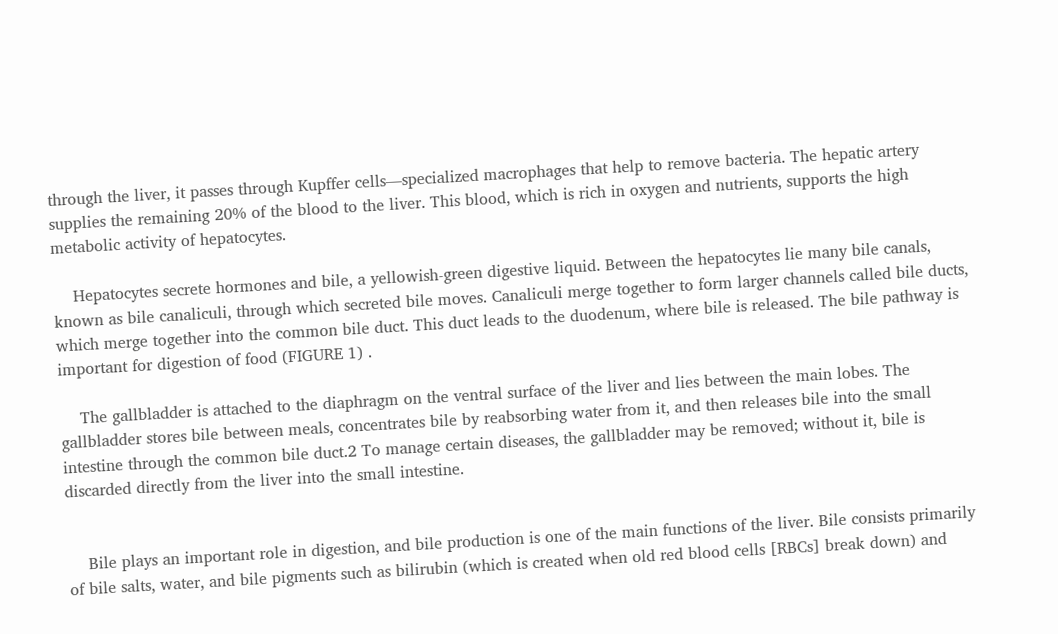through the liver, it passes through Kupffer cells—specialized macrophages that help to remove bacteria. The hepatic artery supplies the remaining 20% of the blood to the liver. This blood, which is rich in oxygen and nutrients, supports the high metabolic activity of hepatocytes.

    Hepatocytes secrete hormones and bile, a yellowish-green digestive liquid. Between the hepatocytes lie many bile canals, known as bile canaliculi, through which secreted bile moves. Canaliculi merge together to form larger channels called bile ducts, which merge together into the common bile duct. This duct leads to the duodenum, where bile is released. The bile pathway is important for digestion of food (FIGURE 1) .

    The gallbladder is attached to the diaphragm on the ventral surface of the liver and lies between the main lobes. The gallbladder stores bile between meals, concentrates bile by reabsorbing water from it, and then releases bile into the small intestine through the common bile duct.2 To manage certain diseases, the gallbladder may be removed; without it, bile is discarded directly from the liver into the small intestine.


    Bile plays an important role in digestion, and bile production is one of the main functions of the liver. Bile consists primarily of bile salts, water, and bile pigments such as bilirubin (which is created when old red blood cells [RBCs] break down) and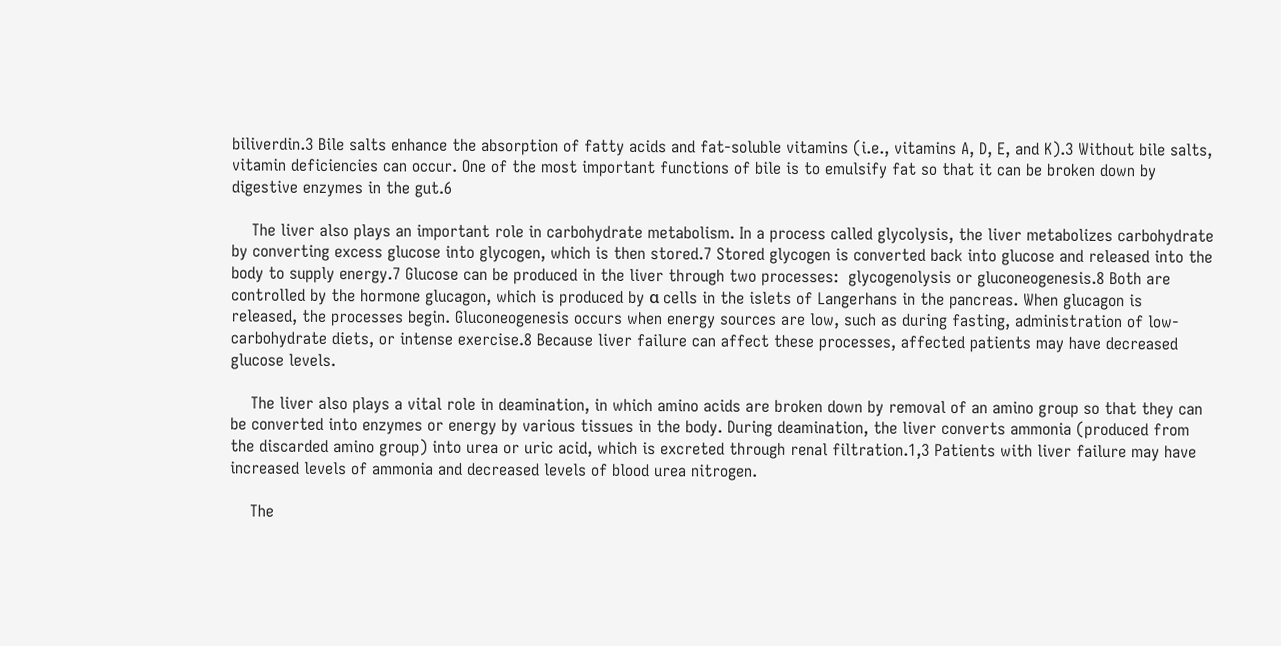biliverdin.3 Bile salts enhance the absorption of fatty acids and fat-soluble vitamins (i.e., vitamins A, D, E, and K).3 Without bile salts, vitamin deficiencies can occur. One of the most important functions of bile is to emulsify fat so that it can be broken down by digestive enzymes in the gut.6

    The liver also plays an important role in carbohydrate metabolism. In a process called glycolysis, the liver metabolizes carbohydrate by converting excess glucose into glycogen, which is then stored.7 Stored glycogen is converted back into glucose and released into the body to supply energy.7 Glucose can be produced in the liver through two processes:  glycogenolysis or gluconeogenesis.8 Both are controlled by the hormone glucagon, which is produced by α cells in the islets of Langerhans in the pancreas. When glucagon is released, the processes begin. Gluconeogenesis occurs when energy sources are low, such as during fasting, administration of low-carbohydrate diets, or intense exercise.8 Because liver failure can affect these processes, affected patients may have decreased glucose levels.

    The liver also plays a vital role in deamination, in which amino acids are broken down by removal of an amino group so that they can be converted into enzymes or energy by various tissues in the body. During deamination, the liver converts ammonia (produced from the discarded amino group) into urea or uric acid, which is excreted through renal filtration.1,3 Patients with liver failure may have increased levels of ammonia and decreased levels of blood urea nitrogen.

    The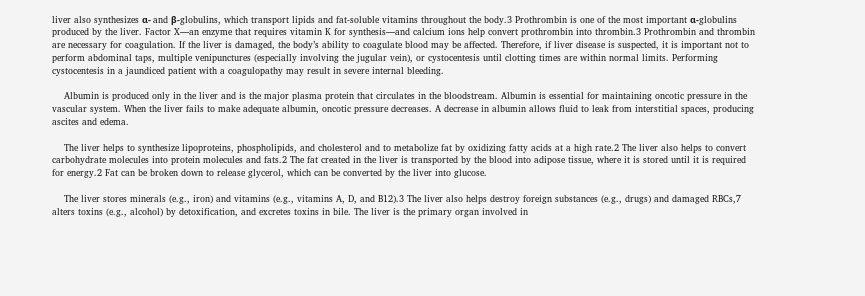liver also synthesizes α- and β-globulins, which transport lipids and fat-soluble vitamins throughout the body.3 Prothrombin is one of the most important α-globulins produced by the liver. Factor X—an enzyme that requires vitamin K for synthesis—and calcium ions help convert prothrombin into thrombin.3 Prothrombin and thrombin are necessary for coagulation. If the liver is damaged, the body’s ability to coagulate blood may be affected. Therefore, if liver disease is suspected, it is important not to perform abdominal taps, multiple venipunctures (especially involving the jugular vein), or cystocentesis until clotting times are within normal limits. Performing cystocentesis in a jaundiced patient with a coagulopathy may result in severe internal bleeding.

    Albumin is produced only in the liver and is the major plasma protein that circulates in the bloodstream. Albumin is essential for maintaining oncotic pressure in the vascular system. When the liver fails to make adequate albumin, oncotic pressure decreases. A decrease in albumin allows fluid to leak from interstitial spaces, producing ascites and edema.

    The liver helps to synthesize lipoproteins, phospholipids, and cholesterol and to metabolize fat by oxidizing fatty acids at a high rate.2 The liver also helps to convert carbohydrate molecules into protein molecules and fats.2 The fat created in the liver is transported by the blood into adipose tissue, where it is stored until it is required for energy.2 Fat can be broken down to release glycerol, which can be converted by the liver into glucose.

    The liver stores minerals (e.g., iron) and vitamins (e.g., vitamins A, D, and B12).3 The liver also helps destroy foreign substances (e.g., drugs) and damaged RBCs,7 alters toxins (e.g., alcohol) by detoxification, and excretes toxins in bile. The liver is the primary organ involved in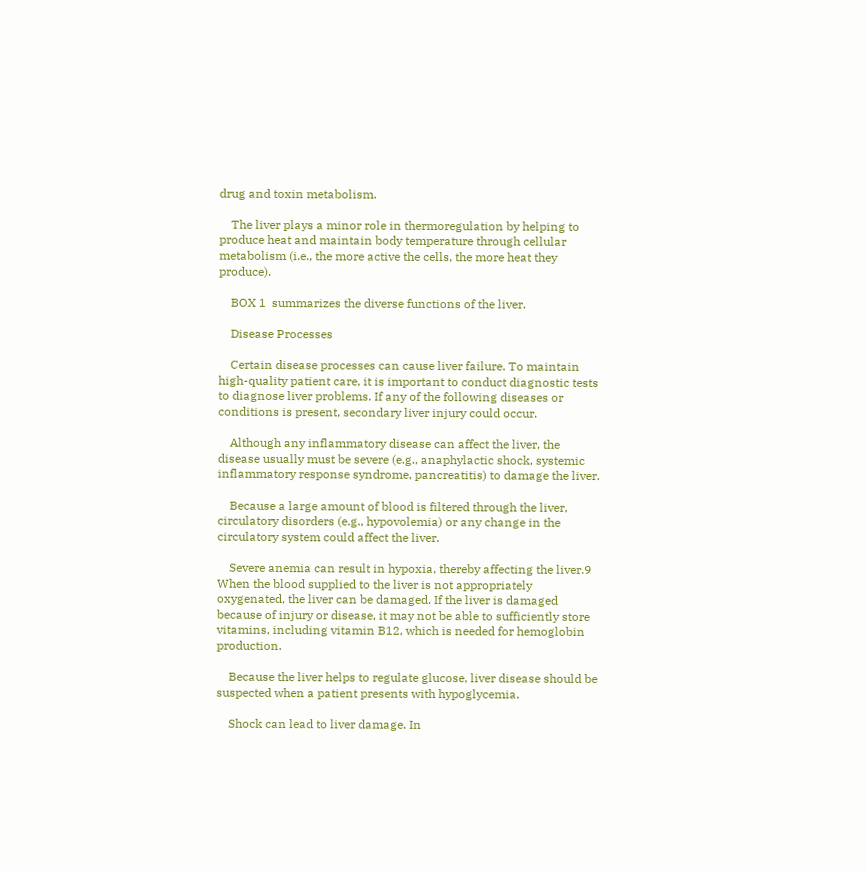drug and toxin metabolism.

    The liver plays a minor role in thermoregulation by helping to produce heat and maintain body temperature through cellular metabolism (i.e., the more active the cells, the more heat they produce).

    BOX 1  summarizes the diverse functions of the liver.

    Disease Processes

    Certain disease processes can cause liver failure. To maintain high-quality patient care, it is important to conduct diagnostic tests to diagnose liver problems. If any of the following diseases or conditions is present, secondary liver injury could occur.

    Although any inflammatory disease can affect the liver, the disease usually must be severe (e.g., anaphylactic shock, systemic inflammatory response syndrome, pancreatitis) to damage the liver.

    Because a large amount of blood is filtered through the liver, circulatory disorders (e.g., hypovolemia) or any change in the circulatory system could affect the liver.

    Severe anemia can result in hypoxia, thereby affecting the liver.9 When the blood supplied to the liver is not appropriately oxygenated, the liver can be damaged. If the liver is damaged because of injury or disease, it may not be able to sufficiently store vitamins, including vitamin B12, which is needed for hemoglobin production.

    Because the liver helps to regulate glucose, liver disease should be suspected when a patient presents with hypoglycemia.

    Shock can lead to liver damage. In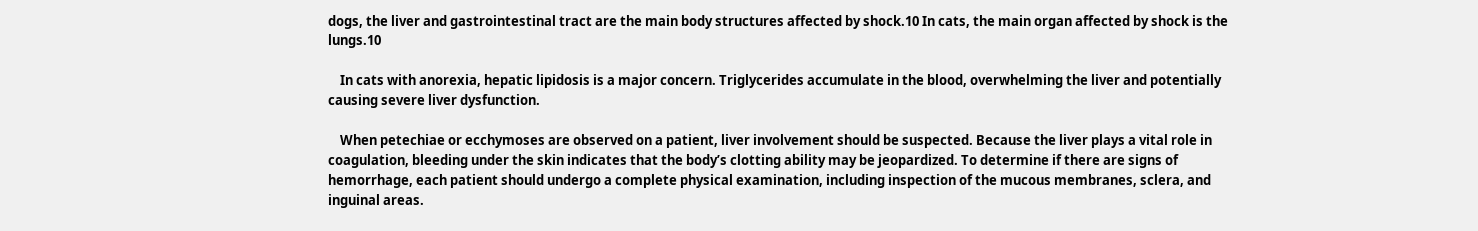dogs, the liver and gastrointestinal tract are the main body structures affected by shock.10 In cats, the main organ affected by shock is the lungs.10

    In cats with anorexia, hepatic lipidosis is a major concern. Triglycerides accumulate in the blood, overwhelming the liver and potentially causing severe liver dysfunction.

    When petechiae or ecchymoses are observed on a patient, liver involvement should be suspected. Because the liver plays a vital role in coagulation, bleeding under the skin indicates that the body’s clotting ability may be jeopardized. To determine if there are signs of hemorrhage, each patient should undergo a complete physical examination, including inspection of the mucous membranes, sclera, and inguinal areas.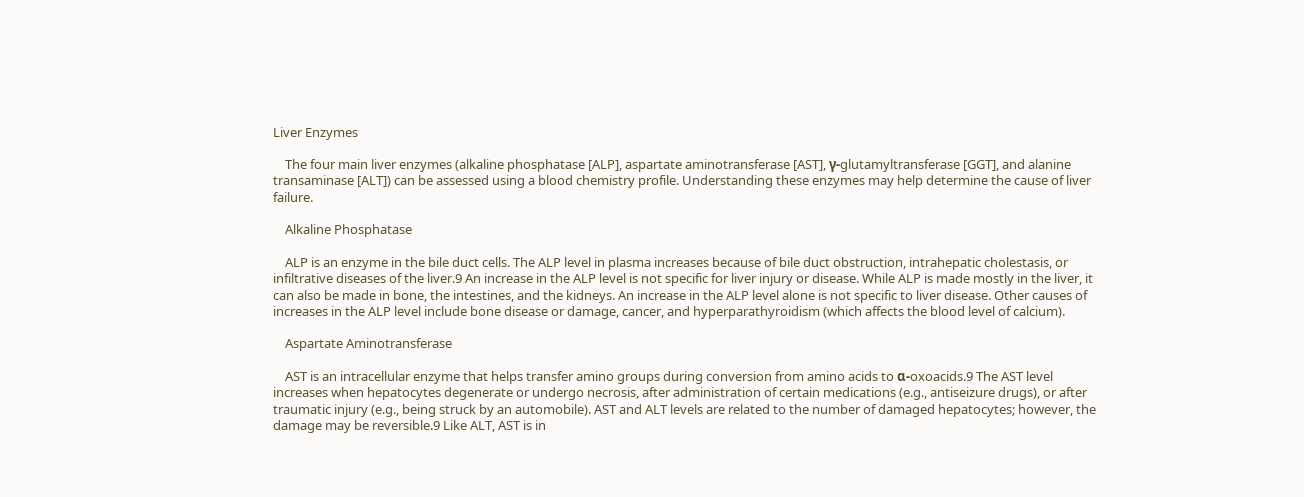Liver Enzymes

    The four main liver enzymes (alkaline phosphatase [ALP], aspartate aminotransferase [AST], γ-glutamyltransferase [GGT], and alanine transaminase [ALT]) can be assessed using a blood chemistry profile. Understanding these enzymes may help determine the cause of liver failure.

    Alkaline Phosphatase

    ALP is an enzyme in the bile duct cells. The ALP level in plasma increases because of bile duct obstruction, intrahepatic cholestasis, or infiltrative diseases of the liver.9 An increase in the ALP level is not specific for liver injury or disease. While ALP is made mostly in the liver, it can also be made in bone, the intestines, and the kidneys. An increase in the ALP level alone is not specific to liver disease. Other causes of increases in the ALP level include bone disease or damage, cancer, and hyperparathyroidism (which affects the blood level of calcium).

    Aspartate Aminotransferase

    AST is an intracellular enzyme that helps transfer amino groups during conversion from amino acids to α-oxoacids.9 The AST level increases when hepatocytes degenerate or undergo necrosis, after administration of certain medications (e.g., antiseizure drugs), or after traumatic injury (e.g., being struck by an automobile). AST and ALT levels are related to the number of damaged hepatocytes; however, the damage may be reversible.9 Like ALT, AST is in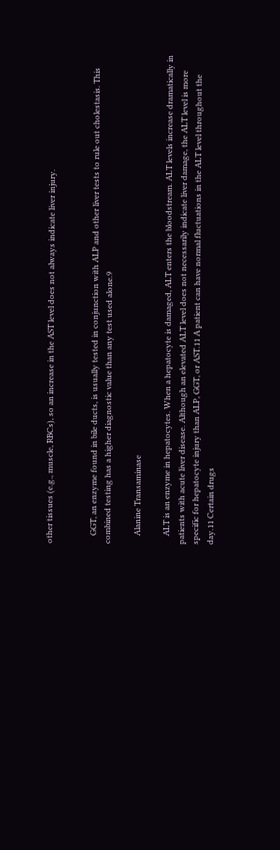other tissues (e.g., muscle, RBCs), so an increase in the AST level does not always indicate liver injury.


    GGT, an enzyme found in bile ducts, is usually tested in conjunction with ALP and other liver tests to rule out cholestasis. This combined testing has a higher diagnostic value than any test used alone.9

    Alanine Transaminase

    ALT is an enzyme in hepatocytes. When a hepatocyte is damaged, ALT enters the bloodstream. ALT levels increase dramatically in patients with acute liver disease. Although an elevated ALT level does not necessarily indicate liver damage, the ALT level is more specific for hepatocyte injury than ALP, GGT, or AST.11 A patient can have normal fluctuations in the ALT level throughout the day.11 Certain drugs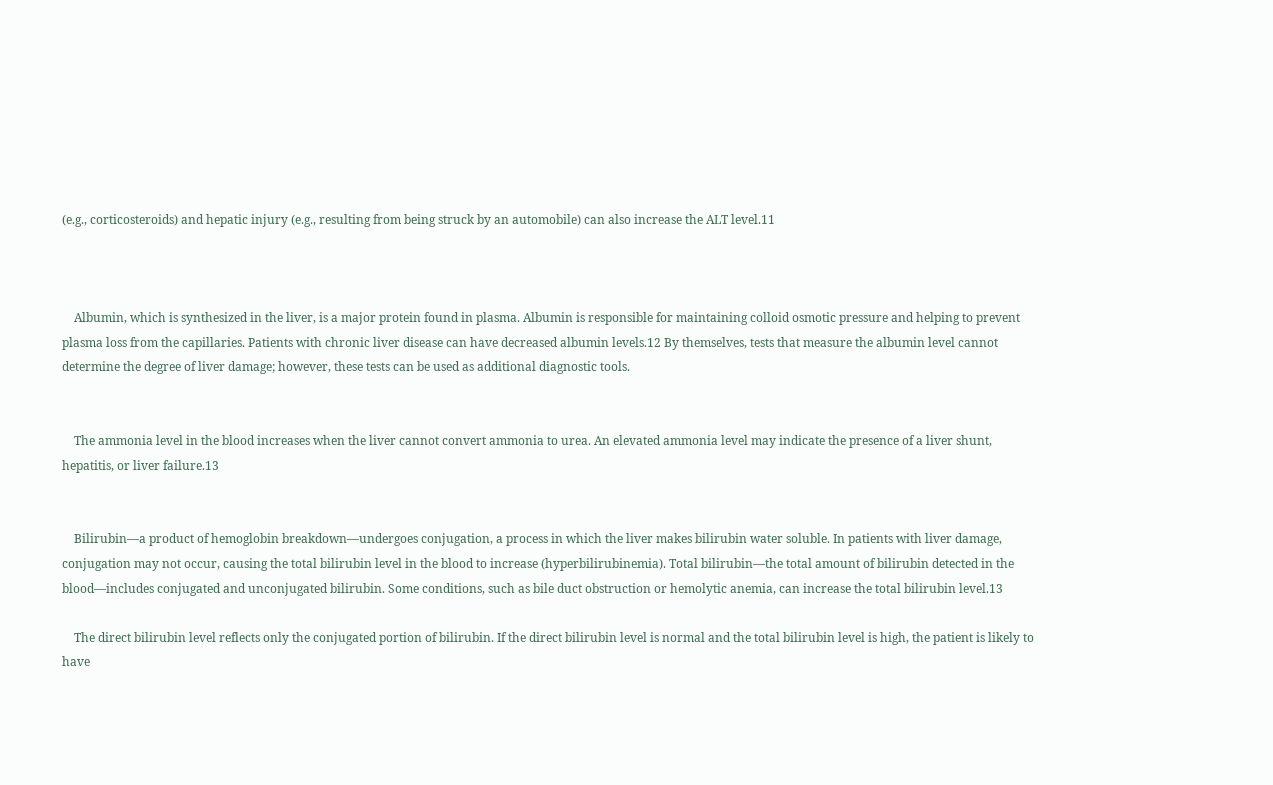(e.g., corticosteroids) and hepatic injury (e.g., resulting from being struck by an automobile) can also increase the ALT level.11



    Albumin, which is synthesized in the liver, is a major protein found in plasma. Albumin is responsible for maintaining colloid osmotic pressure and helping to prevent plasma loss from the capillaries. Patients with chronic liver disease can have decreased albumin levels.12 By themselves, tests that measure the albumin level cannot determine the degree of liver damage; however, these tests can be used as additional diagnostic tools.


    The ammonia level in the blood increases when the liver cannot convert ammonia to urea. An elevated ammonia level may indicate the presence of a liver shunt, hepatitis, or liver failure.13


    Bilirubin—a product of hemoglobin breakdown—undergoes conjugation, a process in which the liver makes bilirubin water soluble. In patients with liver damage, conjugation may not occur, causing the total bilirubin level in the blood to increase (hyperbilirubinemia). Total bilirubin—the total amount of bilirubin detected in the blood—includes conjugated and unconjugated bilirubin. Some conditions, such as bile duct obstruction or hemolytic anemia, can increase the total bilirubin level.13

    The direct bilirubin level reflects only the conjugated portion of bilirubin. If the direct bilirubin level is normal and the total bilirubin level is high, the patient is likely to have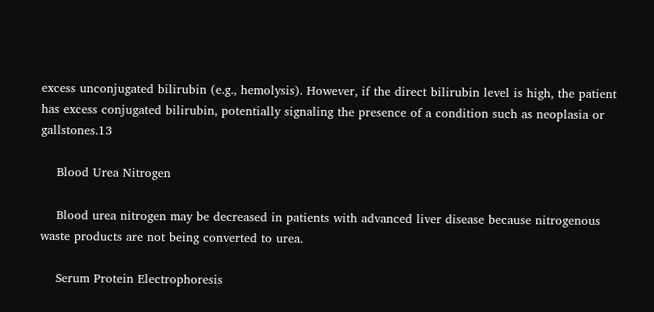excess unconjugated bilirubin (e.g., hemolysis). However, if the direct bilirubin level is high, the patient has excess conjugated bilirubin, potentially signaling the presence of a condition such as neoplasia or gallstones.13

    Blood Urea Nitrogen

    Blood urea nitrogen may be decreased in patients with advanced liver disease because nitrogenous waste products are not being converted to urea.

    Serum Protein Electrophoresis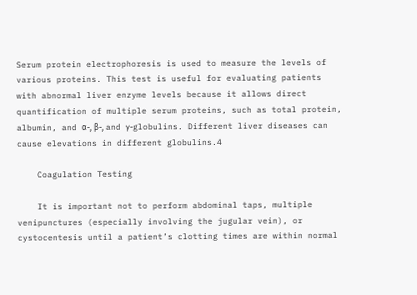Serum protein electrophoresis is used to measure the levels of various proteins. This test is useful for evaluating patients with abnormal liver enzyme levels because it allows direct quantification of multiple serum proteins, such as total protein, albumin, and α-, β-, and γ-globulins. Different liver diseases can cause elevations in different globulins.4

    Coagulation Testing

    It is important not to perform abdominal taps, multiple venipunctures (especially involving the jugular vein), or cystocentesis until a patient’s clotting times are within normal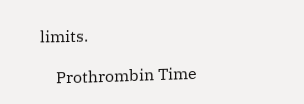limits.

    Prothrombin Time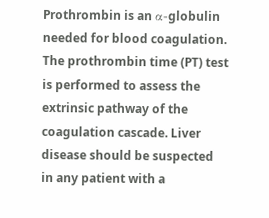Prothrombin is an α-globulin needed for blood coagulation. The prothrombin time (PT) test is performed to assess the extrinsic pathway of the coagulation cascade. Liver disease should be suspected in any patient with a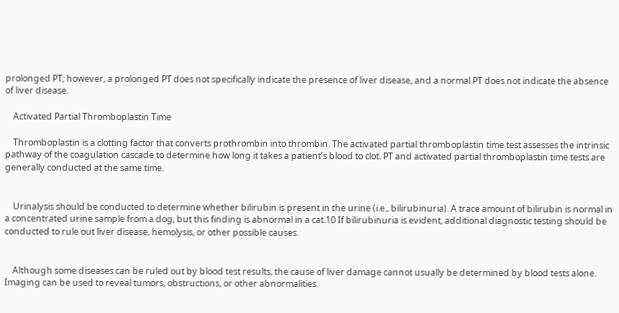prolonged PT; however, a prolonged PT does not specifically indicate the presence of liver disease, and a normal PT does not indicate the absence of liver disease.

    Activated Partial Thromboplastin Time

    Thromboplastin is a clotting factor that converts prothrombin into thrombin. The activated partial thromboplastin time test assesses the intrinsic pathway of the coagulation cascade to determine how long it takes a patient’s blood to clot. PT and activated partial thromboplastin time tests are generally conducted at the same time.


    Urinalysis should be conducted to determine whether bilirubin is present in the urine (i.e., bilirubinuria). A trace amount of bilirubin is normal in a concentrated urine sample from a dog, but this finding is abnormal in a cat.10 If bilirubinuria is evident, additional diagnostic testing should be conducted to rule out liver disease, hemolysis, or other possible causes.


    Although some diseases can be ruled out by blood test results, the cause of liver damage cannot usually be determined by blood tests alone. Imaging can be used to reveal tumors, obstructions, or other abnormalities.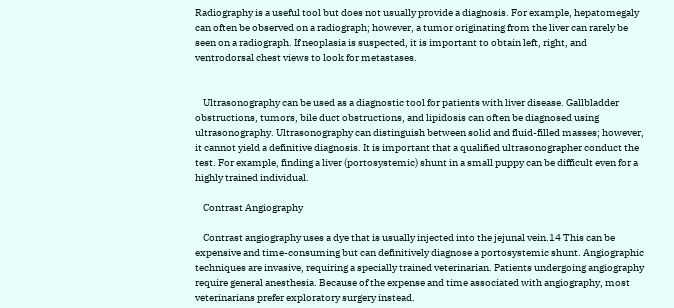Radiography is a useful tool but does not usually provide a diagnosis. For example, hepatomegaly can often be observed on a radiograph; however, a tumor originating from the liver can rarely be seen on a radiograph. If neoplasia is suspected, it is important to obtain left, right, and ventrodorsal chest views to look for metastases.


    Ultrasonography can be used as a diagnostic tool for patients with liver disease. Gallbladder obstructions, tumors, bile duct obstructions, and lipidosis can often be diagnosed using ultrasonography. Ultrasonography can distinguish between solid and fluid-filled masses; however, it cannot yield a definitive diagnosis. It is important that a qualified ultrasonographer conduct the test. For example, finding a liver (portosystemic) shunt in a small puppy can be difficult even for a highly trained individual.

    Contrast Angiography

    Contrast angiography uses a dye that is usually injected into the jejunal vein.14 This can be expensive and time-consuming but can definitively diagnose a portosystemic shunt. Angiographic techniques are invasive, requiring a specially trained veterinarian. Patients undergoing angiography require general anesthesia. Because of the expense and time associated with angiography, most veterinarians prefer exploratory surgery instead.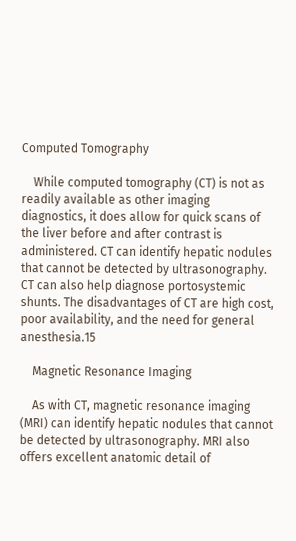Computed Tomography

    While computed tomography (CT) is not as readily available as other imaging diagnostics, it does allow for quick scans of the liver before and after contrast is administered. CT can identify hepatic nodules that cannot be detected by ultrasonography. CT can also help diagnose portosystemic shunts. The disadvantages of CT are high cost, poor availability, and the need for general anesthesia.15

    Magnetic Resonance Imaging

    As with CT, magnetic resonance imaging (MRI) can identify hepatic nodules that cannot be detected by ultrasonography. MRI also offers excellent anatomic detail of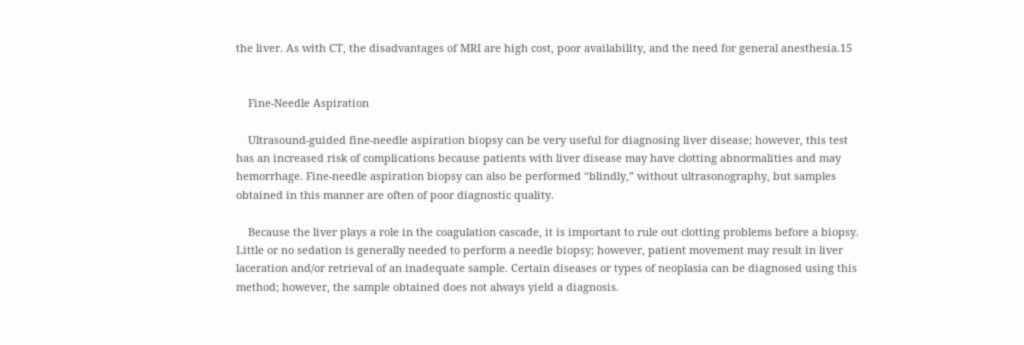the liver. As with CT, the disadvantages of MRI are high cost, poor availability, and the need for general anesthesia.15


    Fine-Needle Aspiration

    Ultrasound-guided fine-needle aspiration biopsy can be very useful for diagnosing liver disease; however, this test has an increased risk of complications because patients with liver disease may have clotting abnormalities and may hemorrhage. Fine-needle aspiration biopsy can also be performed “blindly,” without ultrasonography, but samples obtained in this manner are often of poor diagnostic quality.

    Because the liver plays a role in the coagulation cascade, it is important to rule out clotting problems before a biopsy. Little or no sedation is generally needed to perform a needle biopsy; however, patient movement may result in liver laceration and/or retrieval of an inadequate sample. Certain diseases or types of neoplasia can be diagnosed using this method; however, the sample obtained does not always yield a diagnosis.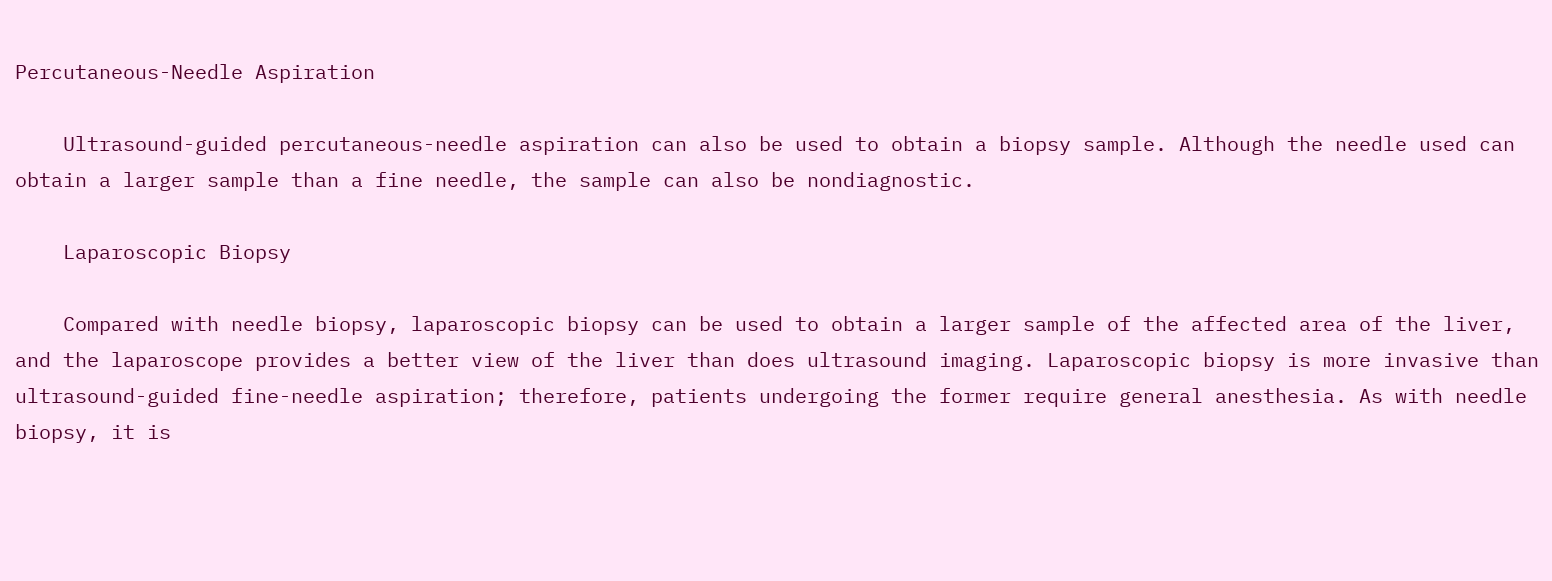Percutaneous-Needle Aspiration

    Ultrasound-guided percutaneous-needle aspiration can also be used to obtain a biopsy sample. Although the needle used can obtain a larger sample than a fine needle, the sample can also be nondiagnostic.

    Laparoscopic Biopsy

    Compared with needle biopsy, laparoscopic biopsy can be used to obtain a larger sample of the affected area of the liver, and the laparoscope provides a better view of the liver than does ultrasound imaging. Laparoscopic biopsy is more invasive than ultrasound-guided fine-needle aspiration; therefore, patients undergoing the former require general anesthesia. As with needle biopsy, it is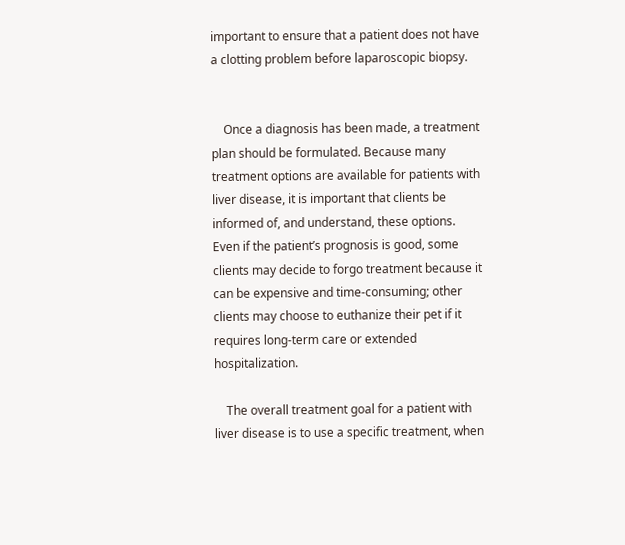important to ensure that a patient does not have a clotting problem before laparoscopic biopsy.


    Once a diagnosis has been made, a treatment plan should be formulated. Because many treatment options are available for patients with liver disease, it is important that clients be informed of, and understand, these options. Even if the patient’s prognosis is good, some clients may decide to forgo treatment because it can be expensive and time-consuming; other clients may choose to euthanize their pet if it requires long-term care or extended hospitalization.

    The overall treatment goal for a patient with liver disease is to use a specific treatment, when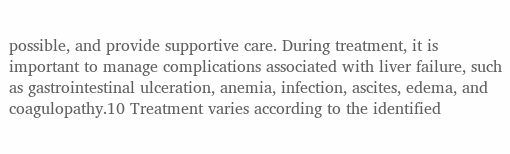possible, and provide supportive care. During treatment, it is important to manage complications associated with liver failure, such as gastrointestinal ulceration, anemia, infection, ascites, edema, and coagulopathy.10 Treatment varies according to the identified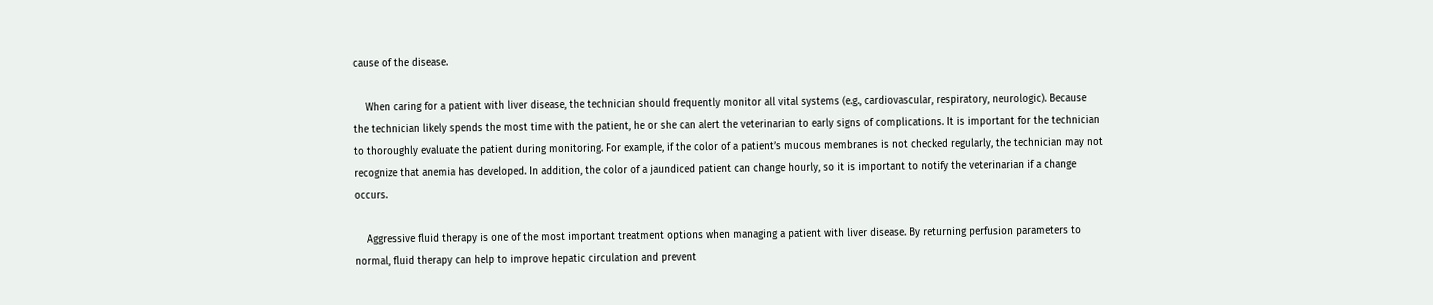cause of the disease.

    When caring for a patient with liver disease, the technician should frequently monitor all vital systems (e.g., cardiovascular, respiratory, neurologic). Because the technician likely spends the most time with the patient, he or she can alert the veterinarian to early signs of complications. It is important for the technician to thoroughly evaluate the patient during monitoring. For example, if the color of a patient’s mucous membranes is not checked regularly, the technician may not recognize that anemia has developed. In addition, the color of a jaundiced patient can change hourly, so it is important to notify the veterinarian if a change occurs.

    Aggressive fluid therapy is one of the most important treatment options when managing a patient with liver disease. By returning perfusion parameters to normal, fluid therapy can help to improve hepatic circulation and prevent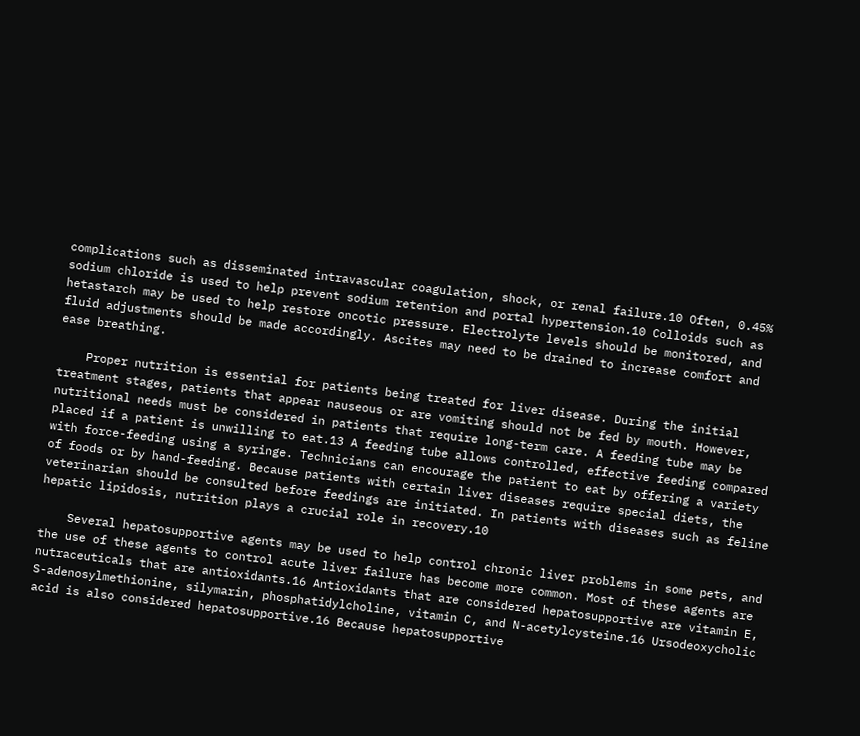complications such as disseminated intravascular coagulation, shock, or renal failure.10 Often, 0.45% sodium chloride is used to help prevent sodium retention and portal hypertension.10 Colloids such as hetastarch may be used to help restore oncotic pressure. Electrolyte levels should be monitored, and fluid adjustments should be made accordingly. Ascites may need to be drained to increase comfort and ease breathing.

    Proper nutrition is essential for patients being treated for liver disease. During the initial treatment stages, patients that appear nauseous or are vomiting should not be fed by mouth. However, nutritional needs must be considered in patients that require long-term care. A feeding tube may be placed if a patient is unwilling to eat.13 A feeding tube allows controlled, effective feeding compared with force-feeding using a syringe. Technicians can encourage the patient to eat by offering a variety of foods or by hand-feeding. Because patients with certain liver diseases require special diets, the veterinarian should be consulted before feedings are initiated. In patients with diseases such as feline hepatic lipidosis, nutrition plays a crucial role in recovery.10

    Several hepatosupportive agents may be used to help control chronic liver problems in some pets, and the use of these agents to control acute liver failure has become more common. Most of these agents are nutraceuticals that are antioxidants.16 Antioxidants that are considered hepatosupportive are vitamin E, S-adenosylmethionine, silymarin, phosphatidylcholine, vitamin C, and N-acetylcysteine.16 Ursodeoxycholic acid is also considered hepatosupportive.16 Because hepatosupportive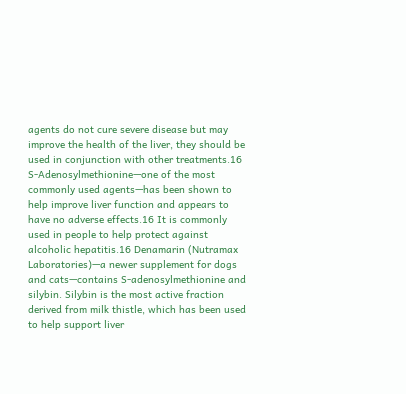agents do not cure severe disease but may improve the health of the liver, they should be used in conjunction with other treatments.16 S-Adenosylmethionine—one of the most commonly used agents—has been shown to help improve liver function and appears to have no adverse effects.16 It is commonly used in people to help protect against alcoholic hepatitis.16 Denamarin (Nutramax Laboratories)—a newer supplement for dogs and cats—contains S-adenosylmethionine and silybin. Silybin is the most active fraction derived from milk thistle, which has been used to help support liver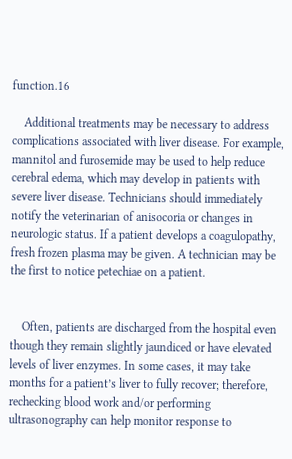function.16

    Additional treatments may be necessary to address complications associated with liver disease. For example, mannitol and furosemide may be used to help reduce cerebral edema, which may develop in patients with severe liver disease. Technicians should immediately notify the veterinarian of anisocoria or changes in neurologic status. If a patient develops a coagulopathy, fresh frozen plasma may be given. A technician may be the first to notice petechiae on a patient.


    Often, patients are discharged from the hospital even though they remain slightly jaundiced or have elevated levels of liver enzymes. In some cases, it may take months for a patient’s liver to fully recover; therefore, rechecking blood work and/or performing ultrasonography can help monitor response to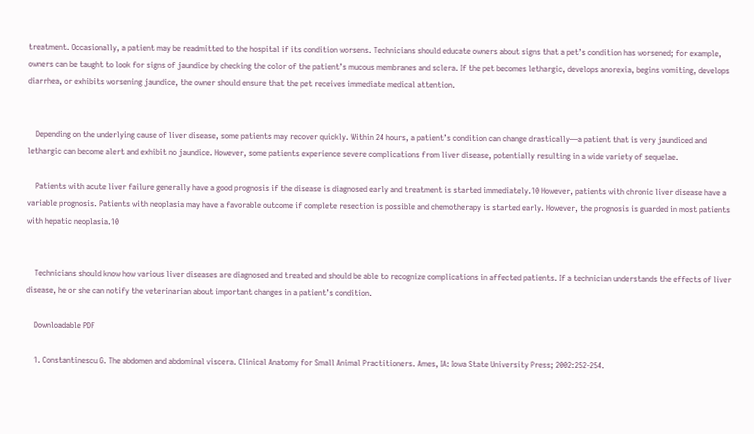treatment. Occasionally, a patient may be readmitted to the hospital if its condition worsens. Technicians should educate owners about signs that a pet’s condition has worsened; for example, owners can be taught to look for signs of jaundice by checking the color of the patient’s mucous membranes and sclera. If the pet becomes lethargic, develops anorexia, begins vomiting, develops diarrhea, or exhibits worsening jaundice, the owner should ensure that the pet receives immediate medical attention.


    Depending on the underlying cause of liver disease, some patients may recover quickly. Within 24 hours, a patient’s condition can change drastically—a patient that is very jaundiced and lethargic can become alert and exhibit no jaundice. However, some patients experience severe complications from liver disease, potentially resulting in a wide variety of sequelae.

    Patients with acute liver failure generally have a good prognosis if the disease is diagnosed early and treatment is started immediately.10 However, patients with chronic liver disease have a variable prognosis. Patients with neoplasia may have a favorable outcome if complete resection is possible and chemotherapy is started early. However, the prognosis is guarded in most patients with hepatic neoplasia.10


    Technicians should know how various liver diseases are diagnosed and treated and should be able to recognize complications in affected patients. If a technician understands the effects of liver disease, he or she can notify the veterinarian about important changes in a patient’s condition.

    Downloadable PDF

    1. Constantinescu G. The abdomen and abdominal viscera. Clinical Anatomy for Small Animal Practitioners. Ames, IA: Iowa State University Press; 2002:252-254.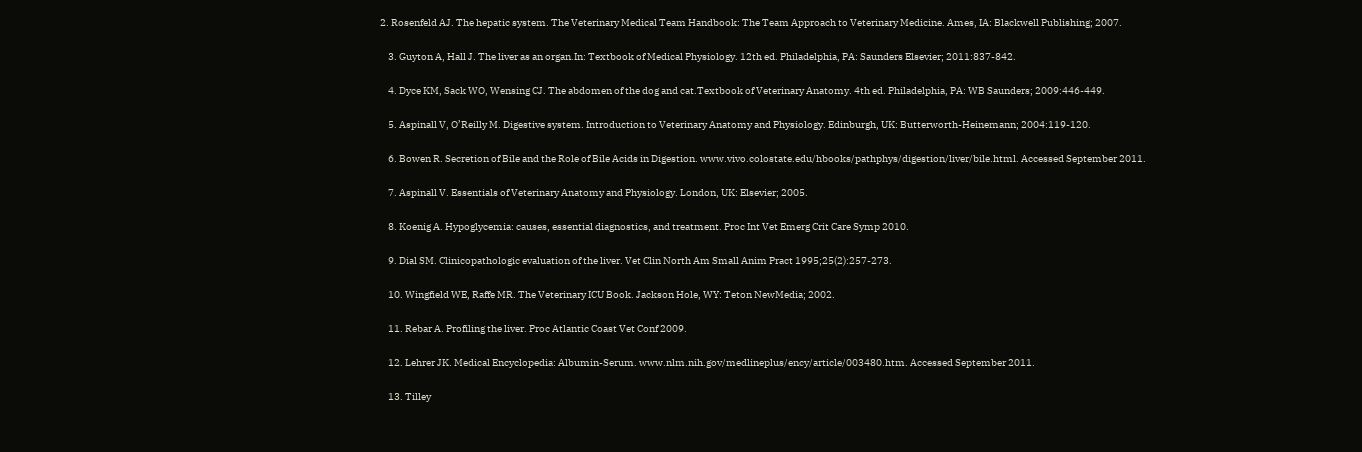2. Rosenfeld AJ. The hepatic system. The Veterinary Medical Team Handbook: The Team Approach to Veterinary Medicine. Ames, IA: Blackwell Publishing; 2007.

    3. Guyton A, Hall J. The liver as an organ.In: Textbook of Medical Physiology. 12th ed. Philadelphia, PA: Saunders Elsevier; 2011:837-842.

    4. Dyce KM, Sack WO, Wensing CJ. The abdomen of the dog and cat.Textbook of Veterinary Anatomy. 4th ed. Philadelphia, PA: WB Saunders; 2009:446-449.

    5. Aspinall V, O’Reilly M. Digestive system. Introduction to Veterinary Anatomy and Physiology. Edinburgh, UK: Butterworth-Heinemann; 2004:119-120.

    6. Bowen R. Secretion of Bile and the Role of Bile Acids in Digestion. www.vivo.colostate.edu/hbooks/pathphys/digestion/liver/bile.html. Accessed September 2011.

    7. Aspinall V. Essentials of Veterinary Anatomy and Physiology. London, UK: Elsevier; 2005.

    8. Koenig A. Hypoglycemia: causes, essential diagnostics, and treatment. Proc Int Vet Emerg Crit Care Symp 2010.

    9. Dial SM. Clinicopathologic evaluation of the liver. Vet Clin North Am Small Anim Pract 1995;25(2):257-273.

    10. Wingfield WE, Raffe MR. The Veterinary ICU Book. Jackson Hole, WY: Teton NewMedia; 2002.

    11. Rebar A. Profiling the liver. Proc Atlantic Coast Vet Conf 2009.

    12. Lehrer JK. Medical Encyclopedia: Albumin-Serum. www.nlm.nih.gov/medlineplus/ency/article/003480.htm. Accessed September 2011.

    13. Tilley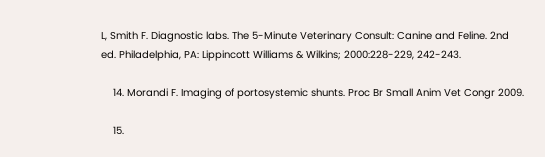L, Smith F. Diagnostic labs. The 5-Minute Veterinary Consult: Canine and Feline. 2nd ed. Philadelphia, PA: Lippincott Williams & Wilkins; 2000:228-229, 242-243.

    14. Morandi F. Imaging of portosystemic shunts. Proc Br Small Anim Vet Congr 2009.

    15.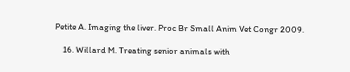Petite A. Imaging the liver. Proc Br Small Anim Vet Congr 2009.

    16. Willard M. Treating senior animals with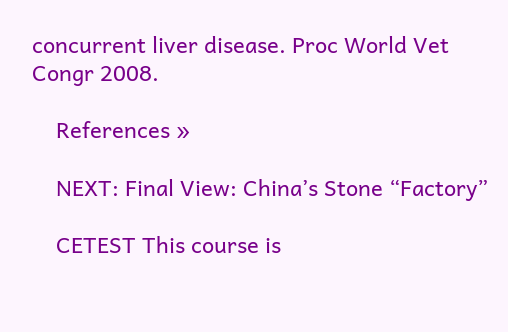concurrent liver disease. Proc World Vet Congr 2008.

    References »

    NEXT: Final View: China’s Stone “Factory”

    CETEST This course is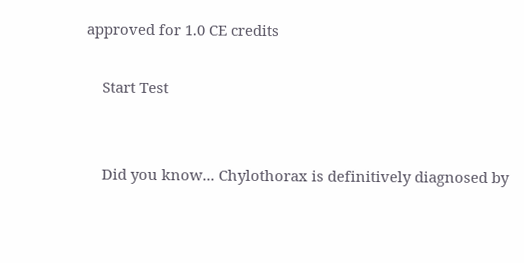approved for 1.0 CE credits

    Start Test


    Did you know... Chylothorax is definitively diagnosed by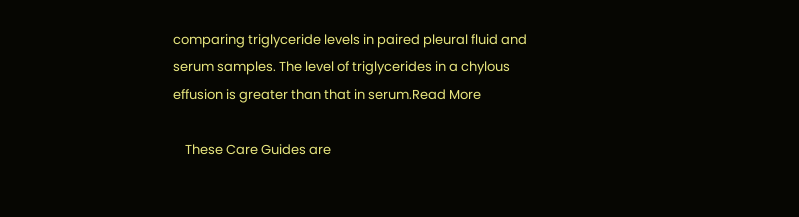comparing triglyceride levels in paired pleural fluid and serum samples. The level of triglycerides in a chylous effusion is greater than that in serum.Read More

    These Care Guides are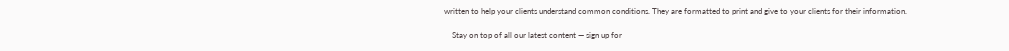written to help your clients understand common conditions. They are formatted to print and give to your clients for their information.

    Stay on top of all our latest content — sign up for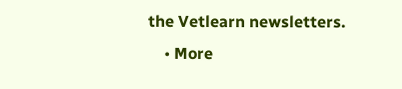the Vetlearn newsletters.
    • More